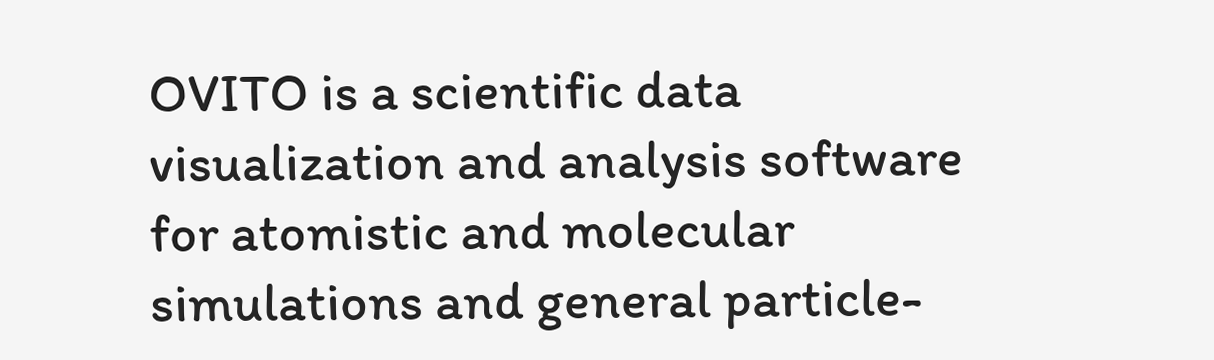OVITO is a scientific data visualization and analysis software for atomistic and molecular simulations and general particle-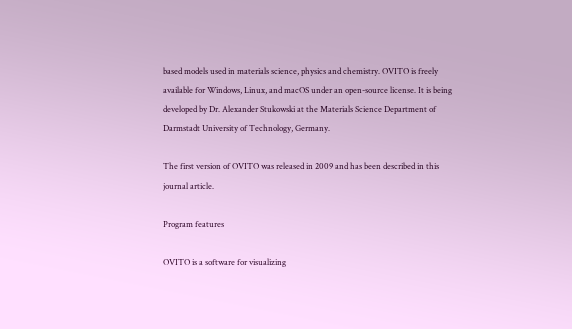based models used in materials science, physics and chemistry. OVITO is freely available for Windows, Linux, and macOS under an open-source license. It is being developed by Dr. Alexander Stukowski at the Materials Science Department of Darmstadt University of Technology, Germany.

The first version of OVITO was released in 2009 and has been described in this journal article.

Program features

OVITO is a software for visualizing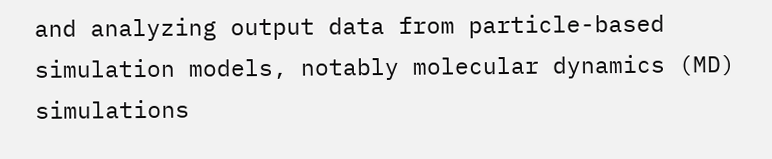and analyzing output data from particle-based simulation models, notably molecular dynamics (MD) simulations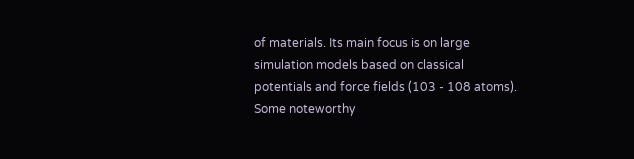of materials. Its main focus is on large simulation models based on classical potentials and force fields (103 - 108 atoms). Some noteworthy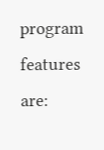program features are: